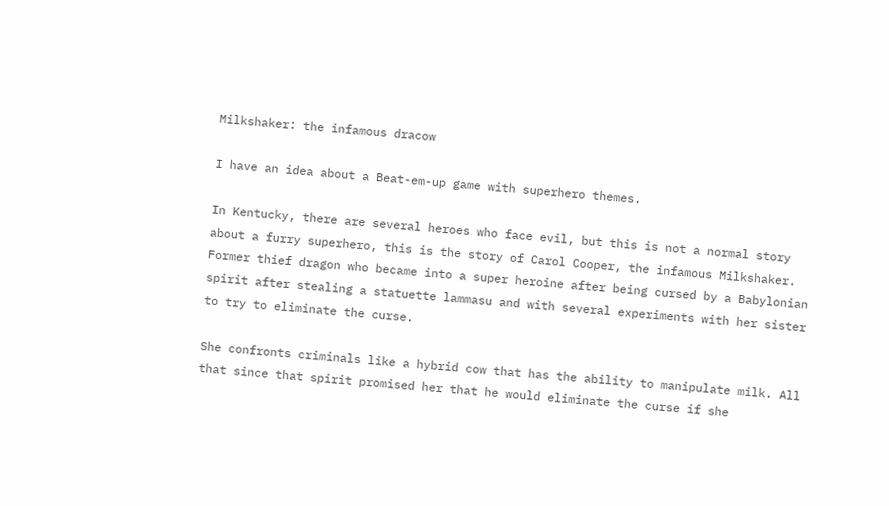Milkshaker: the infamous dracow

I have an idea about a Beat-em-up game with superhero themes.

In Kentucky, there are several heroes who face evil, but this is not a normal story about a furry superhero, this is the story of Carol Cooper, the infamous Milkshaker.
Former thief dragon who became into a super heroine after being cursed by a Babylonian spirit after stealing a statuette lammasu and with several experiments with her sister to try to eliminate the curse.

She confronts criminals like a hybrid cow that has the ability to manipulate milk. All that since that spirit promised her that he would eliminate the curse if she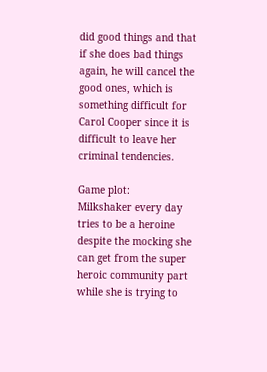did good things and that if she does bad things again, he will cancel the good ones, which is something difficult for Carol Cooper since it is difficult to leave her criminal tendencies.

Game plot:
Milkshaker every day tries to be a heroine despite the mocking she can get from the super heroic community part while she is trying to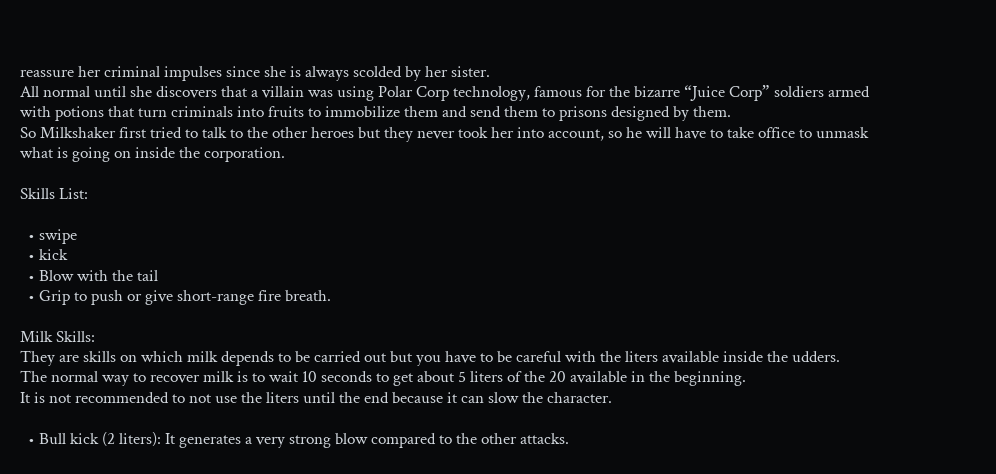reassure her criminal impulses since she is always scolded by her sister.
All normal until she discovers that a villain was using Polar Corp technology, famous for the bizarre “Juice Corp” soldiers armed with potions that turn criminals into fruits to immobilize them and send them to prisons designed by them.
So Milkshaker first tried to talk to the other heroes but they never took her into account, so he will have to take office to unmask what is going on inside the corporation.

Skills List:

  • swipe
  • kick
  • Blow with the tail
  • Grip to push or give short-range fire breath.

Milk Skills:
They are skills on which milk depends to be carried out but you have to be careful with the liters available inside the udders.
The normal way to recover milk is to wait 10 seconds to get about 5 liters of the 20 available in the beginning.
It is not recommended to not use the liters until the end because it can slow the character.

  • Bull kick (2 liters): It generates a very strong blow compared to the other attacks.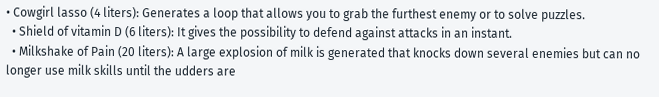• Cowgirl lasso (4 liters): Generates a loop that allows you to grab the furthest enemy or to solve puzzles.
  • Shield of vitamin D (6 liters): It gives the possibility to defend against attacks in an instant.
  • Milkshake of Pain (20 liters): A large explosion of milk is generated that knocks down several enemies but can no longer use milk skills until the udders are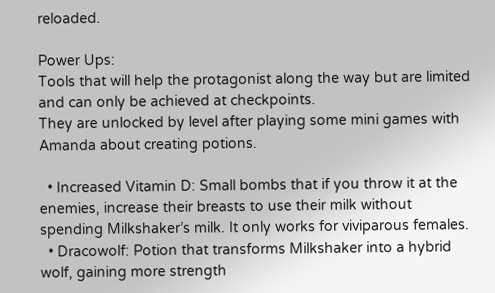reloaded.

Power Ups:
Tools that will help the protagonist along the way but are limited and can only be achieved at checkpoints.
They are unlocked by level after playing some mini games with Amanda about creating potions.

  • Increased Vitamin D: Small bombs that if you throw it at the enemies, increase their breasts to use their milk without spending Milkshaker’s milk. It only works for viviparous females.
  • Dracowolf: Potion that transforms Milkshaker into a hybrid wolf, gaining more strength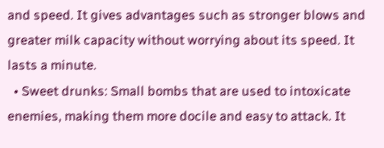and speed. It gives advantages such as stronger blows and greater milk capacity without worrying about its speed. It lasts a minute.
  • Sweet drunks: Small bombs that are used to intoxicate enemies, making them more docile and easy to attack. It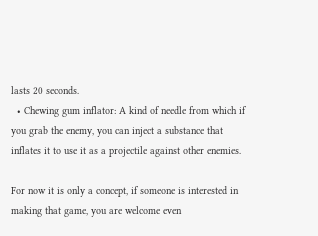lasts 20 seconds.
  • Chewing gum inflator: A kind of needle from which if you grab the enemy, you can inject a substance that inflates it to use it as a projectile against other enemies.

For now it is only a concept, if someone is interested in making that game, you are welcome even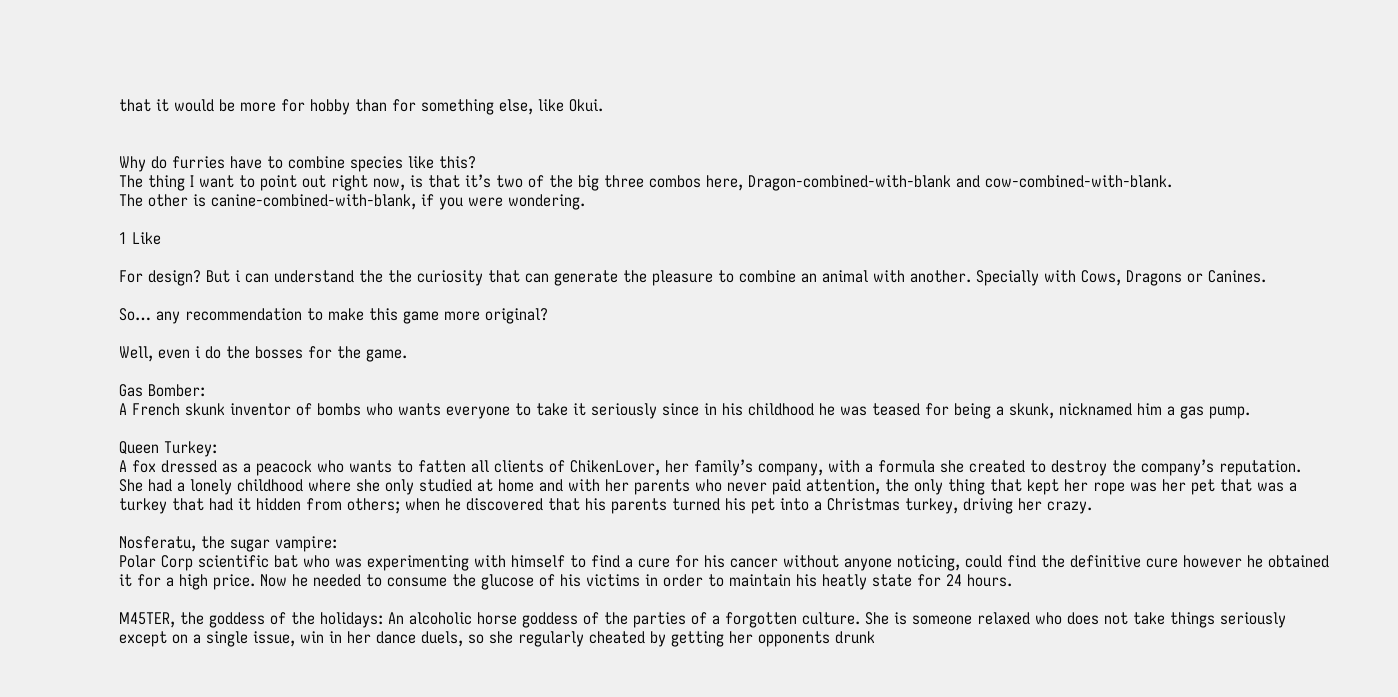that it would be more for hobby than for something else, like Okui.


Why do furries have to combine species like this?
The thing I want to point out right now, is that it’s two of the big three combos here, Dragon-combined-with-blank and cow-combined-with-blank.
The other is canine-combined-with-blank, if you were wondering.

1 Like

For design? But i can understand the the curiosity that can generate the pleasure to combine an animal with another. Specially with Cows, Dragons or Canines.

So… any recommendation to make this game more original?

Well, even i do the bosses for the game.

Gas Bomber:
A French skunk inventor of bombs who wants everyone to take it seriously since in his childhood he was teased for being a skunk, nicknamed him a gas pump.

Queen Turkey:
A fox dressed as a peacock who wants to fatten all clients of ChikenLover, her family’s company, with a formula she created to destroy the company’s reputation.
She had a lonely childhood where she only studied at home and with her parents who never paid attention, the only thing that kept her rope was her pet that was a turkey that had it hidden from others; when he discovered that his parents turned his pet into a Christmas turkey, driving her crazy.

Nosferatu, the sugar vampire:
Polar Corp scientific bat who was experimenting with himself to find a cure for his cancer without anyone noticing, could find the definitive cure however he obtained it for a high price. Now he needed to consume the glucose of his victims in order to maintain his heatly state for 24 hours.

M45TER, the goddess of the holidays: An alcoholic horse goddess of the parties of a forgotten culture. She is someone relaxed who does not take things seriously except on a single issue, win in her dance duels, so she regularly cheated by getting her opponents drunk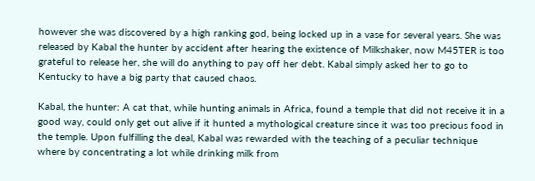however she was discovered by a high ranking god, being locked up in a vase for several years. She was released by Kabal the hunter by accident after hearing the existence of Milkshaker, now M45TER is too grateful to release her, she will do anything to pay off her debt. Kabal simply asked her to go to Kentucky to have a big party that caused chaos.

Kabal, the hunter: A cat that, while hunting animals in Africa, found a temple that did not receive it in a good way, could only get out alive if it hunted a mythological creature since it was too precious food in the temple. Upon fulfilling the deal, Kabal was rewarded with the teaching of a peculiar technique where by concentrating a lot while drinking milk from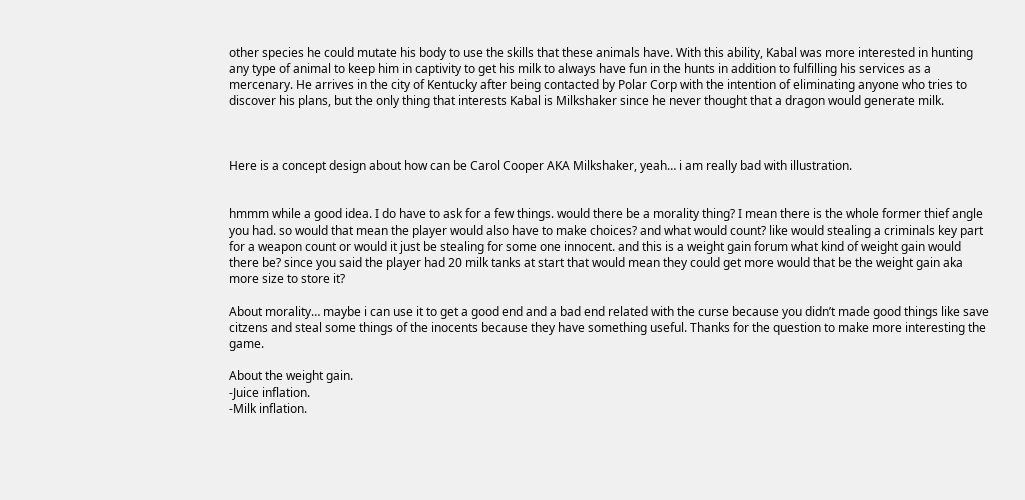other species he could mutate his body to use the skills that these animals have. With this ability, Kabal was more interested in hunting any type of animal to keep him in captivity to get his milk to always have fun in the hunts in addition to fulfilling his services as a mercenary. He arrives in the city of Kentucky after being contacted by Polar Corp with the intention of eliminating anyone who tries to discover his plans, but the only thing that interests Kabal is Milkshaker since he never thought that a dragon would generate milk.



Here is a concept design about how can be Carol Cooper AKA Milkshaker, yeah… i am really bad with illustration.


hmmm while a good idea. I do have to ask for a few things. would there be a morality thing? I mean there is the whole former thief angle you had. so would that mean the player would also have to make choices? and what would count? like would stealing a criminals key part for a weapon count or would it just be stealing for some one innocent. and this is a weight gain forum what kind of weight gain would there be? since you said the player had 20 milk tanks at start that would mean they could get more would that be the weight gain aka more size to store it?

About morality… maybe i can use it to get a good end and a bad end related with the curse because you didn’t made good things like save citzens and steal some things of the inocents because they have something useful. Thanks for the question to make more interesting the game.

About the weight gain.
-Juice inflation.
-Milk inflation.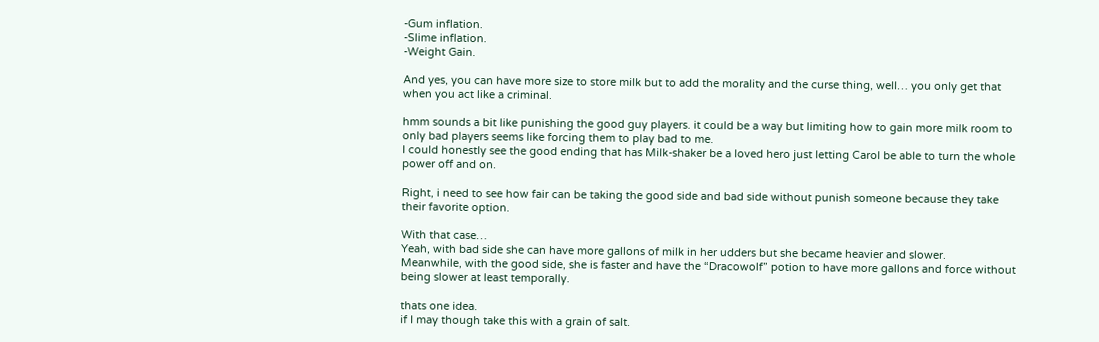-Gum inflation.
-Slime inflation.
-Weight Gain.

And yes, you can have more size to store milk but to add the morality and the curse thing, well… you only get that when you act like a criminal.

hmm sounds a bit like punishing the good guy players. it could be a way but limiting how to gain more milk room to only bad players seems like forcing them to play bad to me.
I could honestly see the good ending that has Milk-shaker be a loved hero just letting Carol be able to turn the whole power off and on.

Right, i need to see how fair can be taking the good side and bad side without punish someone because they take their favorite option.

With that case…
Yeah, with bad side she can have more gallons of milk in her udders but she became heavier and slower.
Meanwhile, with the good side, she is faster and have the “Dracowolf” potion to have more gallons and force without being slower at least temporally.

thats one idea.
if I may though take this with a grain of salt.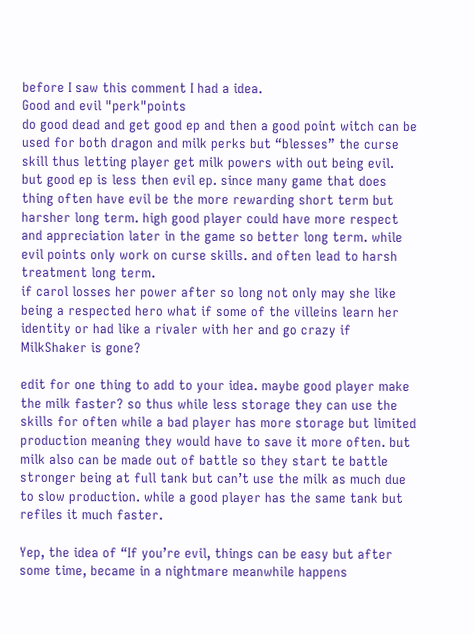before I saw this comment I had a idea.
Good and evil "perk"points
do good dead and get good ep and then a good point witch can be used for both dragon and milk perks but “blesses” the curse skill thus letting player get milk powers with out being evil. but good ep is less then evil ep. since many game that does thing often have evil be the more rewarding short term but harsher long term. high good player could have more respect and appreciation later in the game so better long term. while evil points only work on curse skills. and often lead to harsh treatment long term.
if carol losses her power after so long not only may she like being a respected hero what if some of the villeins learn her identity or had like a rivaler with her and go crazy if MilkShaker is gone?

edit for one thing to add to your idea. maybe good player make the milk faster? so thus while less storage they can use the skills for often while a bad player has more storage but limited production meaning they would have to save it more often. but milk also can be made out of battle so they start te battle stronger being at full tank but can’t use the milk as much due to slow production. while a good player has the same tank but refiles it much faster.

Yep, the idea of “If you’re evil, things can be easy but after some time, became in a nightmare meanwhile happens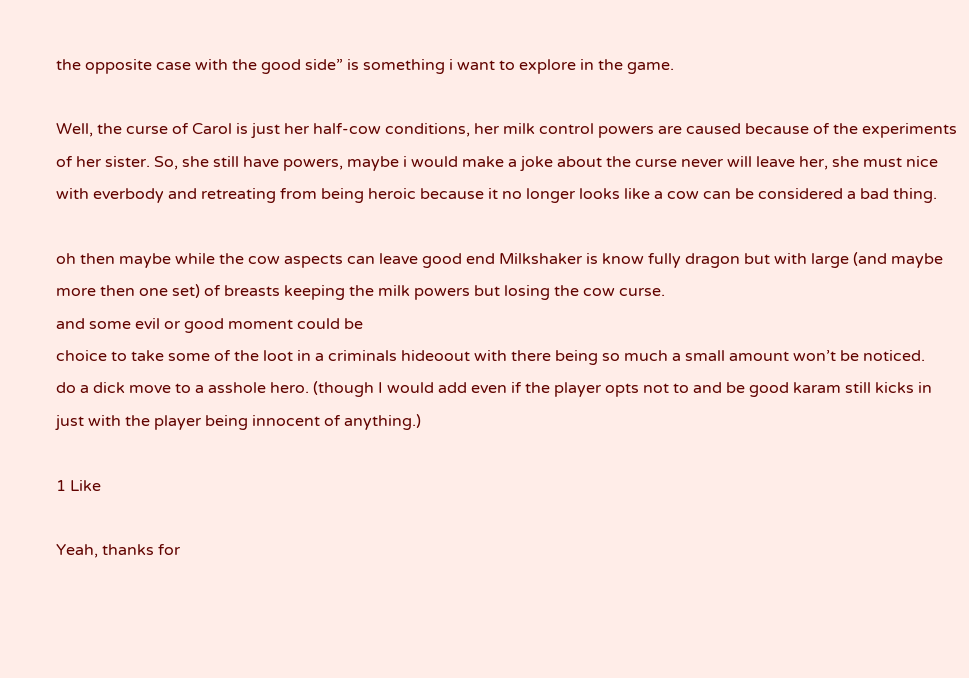the opposite case with the good side” is something i want to explore in the game.

Well, the curse of Carol is just her half-cow conditions, her milk control powers are caused because of the experiments of her sister. So, she still have powers, maybe i would make a joke about the curse never will leave her, she must nice with everbody and retreating from being heroic because it no longer looks like a cow can be considered a bad thing.

oh then maybe while the cow aspects can leave good end Milkshaker is know fully dragon but with large (and maybe more then one set) of breasts keeping the milk powers but losing the cow curse.
and some evil or good moment could be
choice to take some of the loot in a criminals hideoout with there being so much a small amount won’t be noticed.
do a dick move to a asshole hero. (though I would add even if the player opts not to and be good karam still kicks in just with the player being innocent of anything.)

1 Like

Yeah, thanks for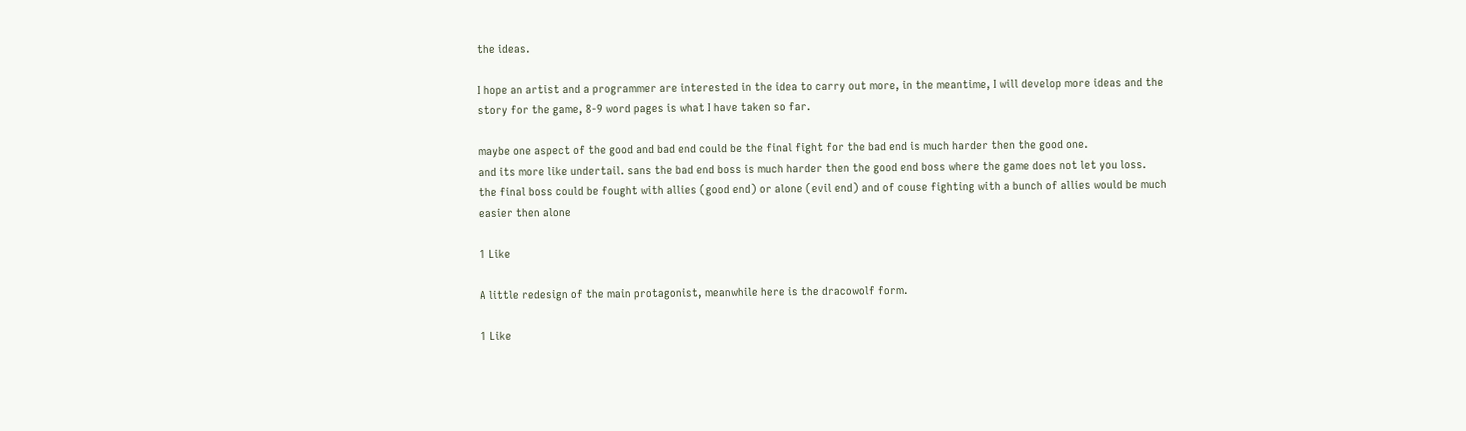the ideas.

I hope an artist and a programmer are interested in the idea to carry out more, in the meantime, I will develop more ideas and the story for the game, 8-9 word pages is what I have taken so far.

maybe one aspect of the good and bad end could be the final fight for the bad end is much harder then the good one.
and its more like undertail. sans the bad end boss is much harder then the good end boss where the game does not let you loss.
the final boss could be fought with allies (good end) or alone (evil end) and of couse fighting with a bunch of allies would be much easier then alone

1 Like

A little redesign of the main protagonist, meanwhile here is the dracowolf form.

1 Like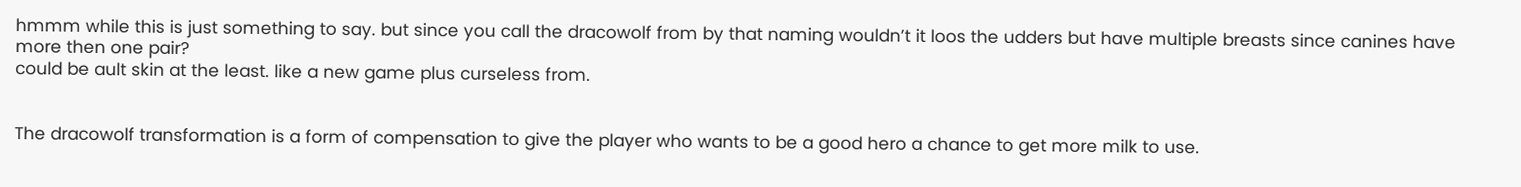hmmm while this is just something to say. but since you call the dracowolf from by that naming wouldn’t it loos the udders but have multiple breasts since canines have more then one pair?
could be ault skin at the least. like a new game plus curseless from.


The dracowolf transformation is a form of compensation to give the player who wants to be a good hero a chance to get more milk to use.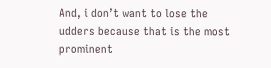And, i don’t want to lose the udders because that is the most prominent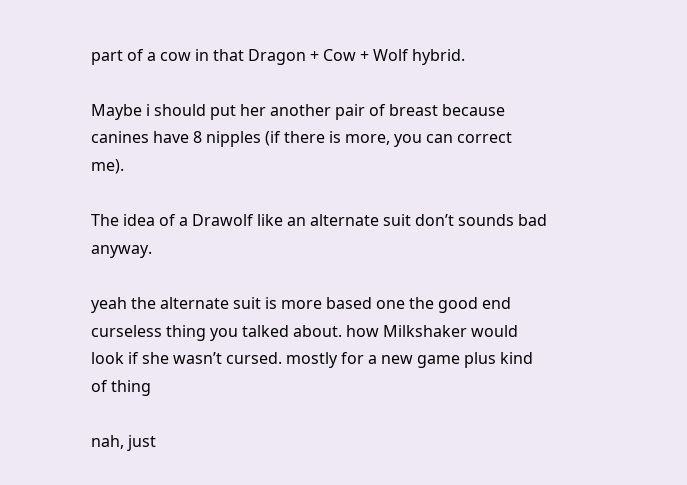part of a cow in that Dragon + Cow + Wolf hybrid.

Maybe i should put her another pair of breast because canines have 8 nipples (if there is more, you can correct me).

The idea of a Drawolf like an alternate suit don’t sounds bad anyway.

yeah the alternate suit is more based one the good end curseless thing you talked about. how Milkshaker would look if she wasn’t cursed. mostly for a new game plus kind of thing

nah, just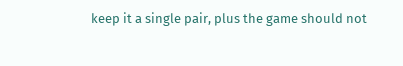keep it a single pair, plus the game should not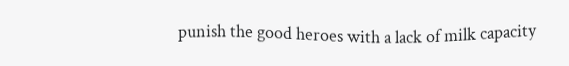punish the good heroes with a lack of milk capacity